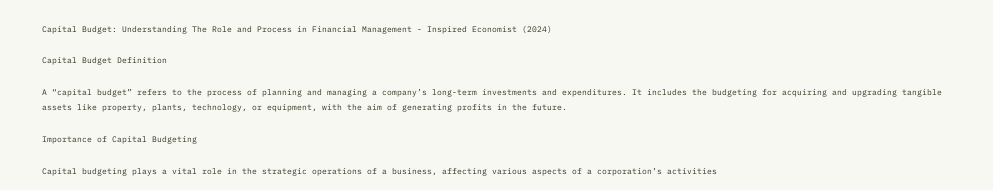Capital Budget: Understanding The Role and Process in Financial Management - Inspired Economist (2024)

Capital Budget Definition

A “capital budget” refers to the process of planning and managing a company’s long-term investments and expenditures. It includes the budgeting for acquiring and upgrading tangible assets like property, plants, technology, or equipment, with the aim of generating profits in the future.

Importance of Capital Budgeting

Capital budgeting plays a vital role in the strategic operations of a business, affecting various aspects of a corporation’s activities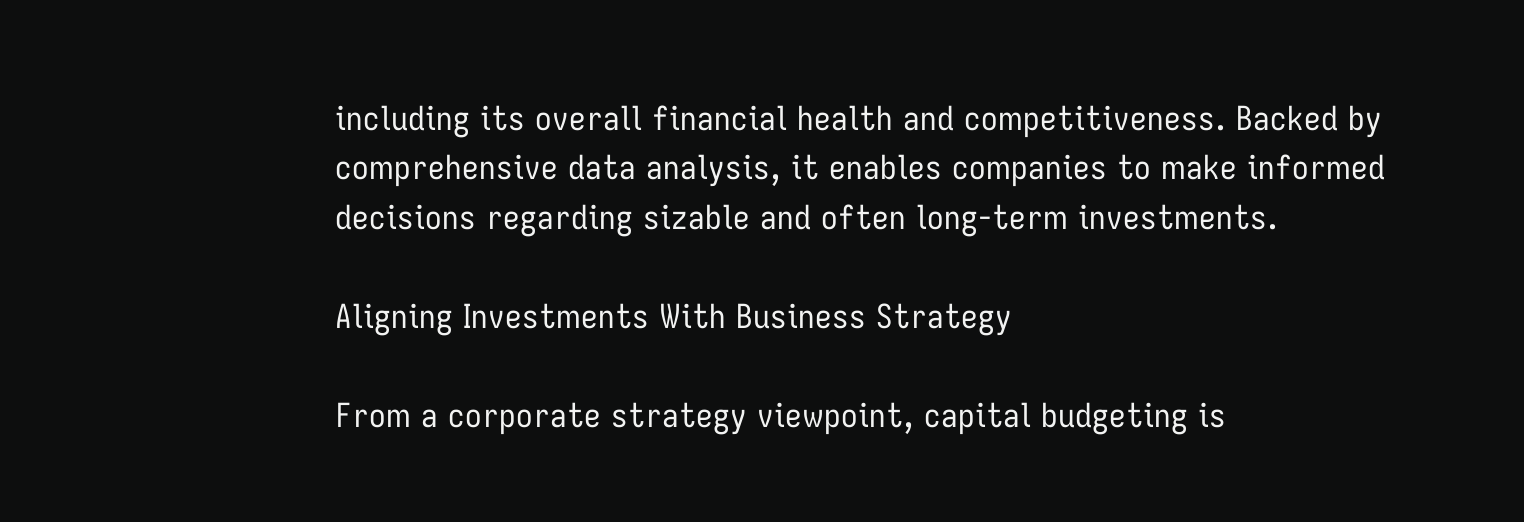including its overall financial health and competitiveness. Backed by comprehensive data analysis, it enables companies to make informed decisions regarding sizable and often long-term investments.

Aligning Investments With Business Strategy

From a corporate strategy viewpoint, capital budgeting is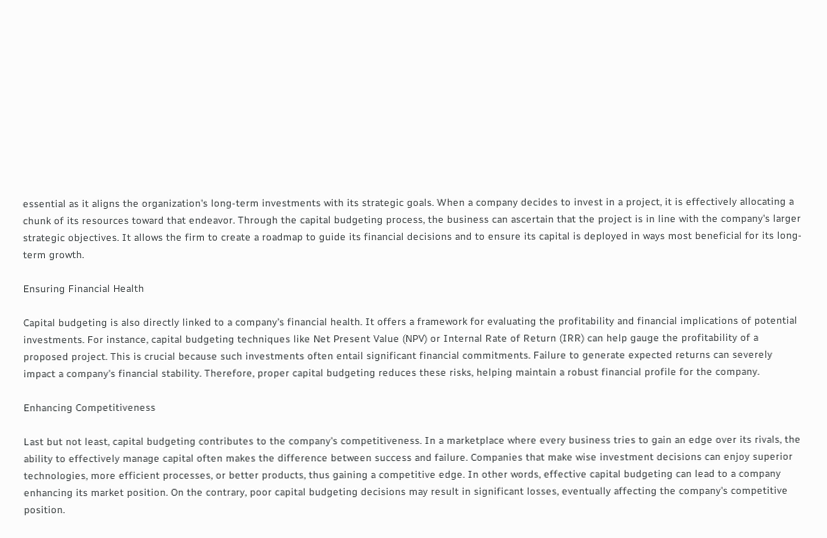essential as it aligns the organization's long-term investments with its strategic goals. When a company decides to invest in a project, it is effectively allocating a chunk of its resources toward that endeavor. Through the capital budgeting process, the business can ascertain that the project is in line with the company's larger strategic objectives. It allows the firm to create a roadmap to guide its financial decisions and to ensure its capital is deployed in ways most beneficial for its long-term growth.

Ensuring Financial Health

Capital budgeting is also directly linked to a company's financial health. It offers a framework for evaluating the profitability and financial implications of potential investments. For instance, capital budgeting techniques like Net Present Value (NPV) or Internal Rate of Return (IRR) can help gauge the profitability of a proposed project. This is crucial because such investments often entail significant financial commitments. Failure to generate expected returns can severely impact a company's financial stability. Therefore, proper capital budgeting reduces these risks, helping maintain a robust financial profile for the company.

Enhancing Competitiveness

Last but not least, capital budgeting contributes to the company's competitiveness. In a marketplace where every business tries to gain an edge over its rivals, the ability to effectively manage capital often makes the difference between success and failure. Companies that make wise investment decisions can enjoy superior technologies, more efficient processes, or better products, thus gaining a competitive edge. In other words, effective capital budgeting can lead to a company enhancing its market position. On the contrary, poor capital budgeting decisions may result in significant losses, eventually affecting the company's competitive position.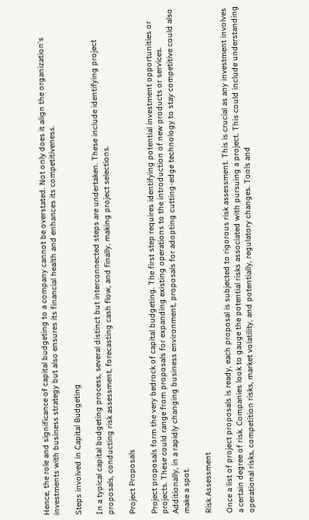Hence, the role and significance of capital budgeting to a company cannot be overstated. Not only does it align the organization's investments with business strategy but also ensures its financial health and enhances its competitiveness.

Steps involved in Capital Budgeting

In a typical capital budgeting process, several distinct but interconnected steps are undertaken. These include identifying project proposals, conducting risk assessment, forecasting cash flow, and finally, making project selections.

Project Proposals

Project proposals form the very bedrock of capital budgeting. The first step requires identifying potential investment opportunities or projects. These could range from proposals for expanding existing operations to the introduction of new products or services. Additionally, in a rapidly changing business environment, proposals for adopting cutting-edge technology to stay competitive could also make a spot.

Risk Assessment

Once a list of project proposals is ready, each proposal is subjected to rigorous risk assessment. This is crucial as any investment involves a certain degree of risk. Companies look to gauge the potential risks associated with pursuing a project. This could include understanding operational risks, competition risks, market volatility, and potentially, regulatory changes. Tools and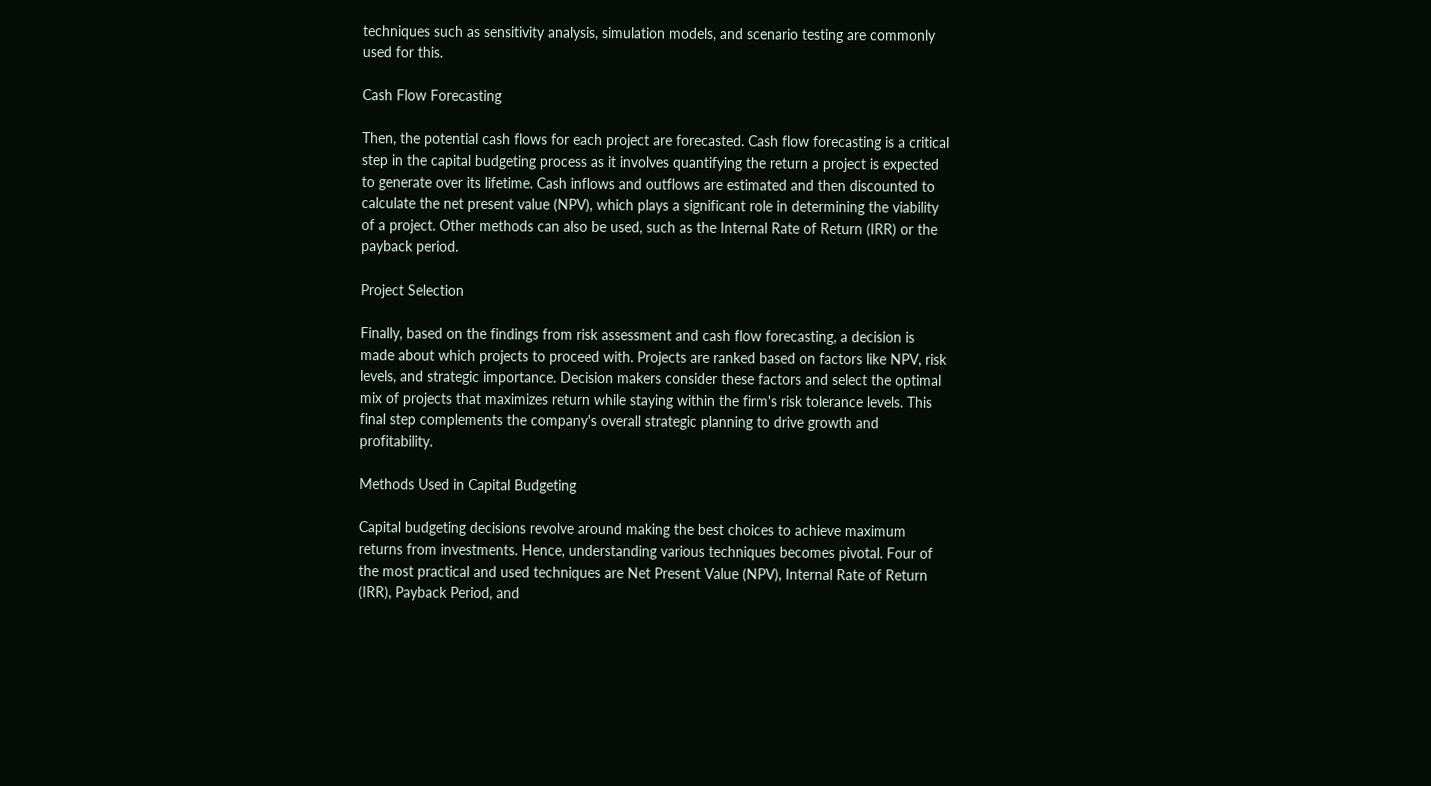techniques such as sensitivity analysis, simulation models, and scenario testing are commonly used for this.

Cash Flow Forecasting

Then, the potential cash flows for each project are forecasted. Cash flow forecasting is a critical step in the capital budgeting process as it involves quantifying the return a project is expected to generate over its lifetime. Cash inflows and outflows are estimated and then discounted to calculate the net present value (NPV), which plays a significant role in determining the viability of a project. Other methods can also be used, such as the Internal Rate of Return (IRR) or the payback period.

Project Selection

Finally, based on the findings from risk assessment and cash flow forecasting, a decision is made about which projects to proceed with. Projects are ranked based on factors like NPV, risk levels, and strategic importance. Decision makers consider these factors and select the optimal mix of projects that maximizes return while staying within the firm's risk tolerance levels. This final step complements the company's overall strategic planning to drive growth and profitability.

Methods Used in Capital Budgeting

Capital budgeting decisions revolve around making the best choices to achieve maximum returns from investments. Hence, understanding various techniques becomes pivotal. Four of the most practical and used techniques are Net Present Value (NPV), Internal Rate of Return (IRR), Payback Period, and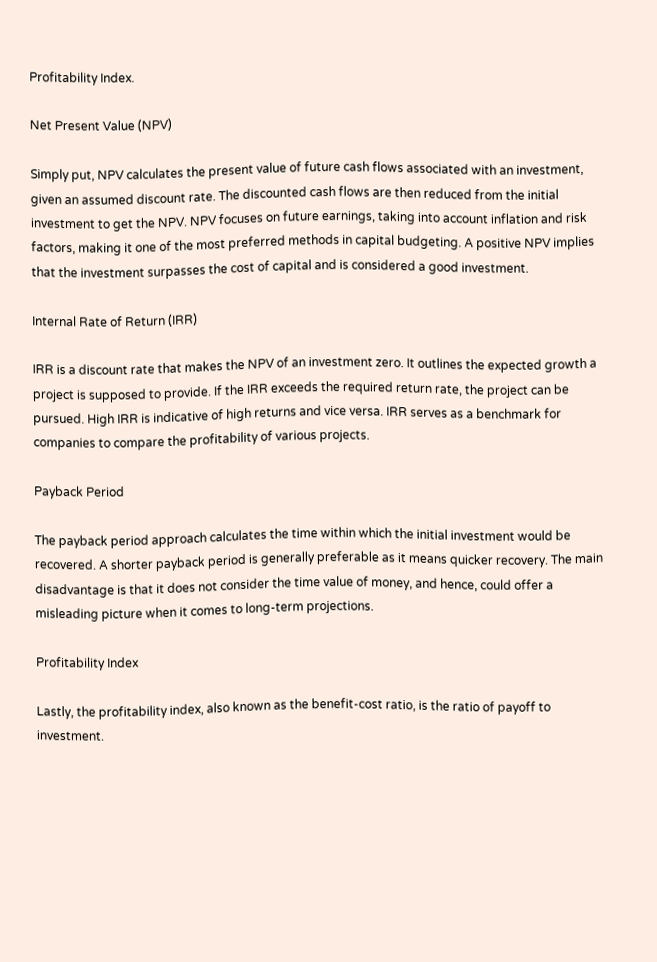Profitability Index.

Net Present Value (NPV)

Simply put, NPV calculates the present value of future cash flows associated with an investment, given an assumed discount rate. The discounted cash flows are then reduced from the initial investment to get the NPV. NPV focuses on future earnings, taking into account inflation and risk factors, making it one of the most preferred methods in capital budgeting. A positive NPV implies that the investment surpasses the cost of capital and is considered a good investment.

Internal Rate of Return (IRR)

IRR is a discount rate that makes the NPV of an investment zero. It outlines the expected growth a project is supposed to provide. If the IRR exceeds the required return rate, the project can be pursued. High IRR is indicative of high returns and vice versa. IRR serves as a benchmark for companies to compare the profitability of various projects.

Payback Period

The payback period approach calculates the time within which the initial investment would be recovered. A shorter payback period is generally preferable as it means quicker recovery. The main disadvantage is that it does not consider the time value of money, and hence, could offer a misleading picture when it comes to long-term projections.

Profitability Index

Lastly, the profitability index, also known as the benefit-cost ratio, is the ratio of payoff to investment.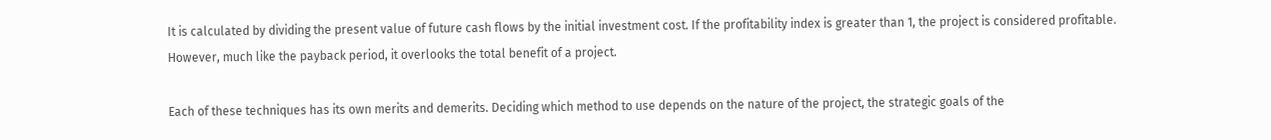It is calculated by dividing the present value of future cash flows by the initial investment cost. If the profitability index is greater than 1, the project is considered profitable. However, much like the payback period, it overlooks the total benefit of a project.

Each of these techniques has its own merits and demerits. Deciding which method to use depends on the nature of the project, the strategic goals of the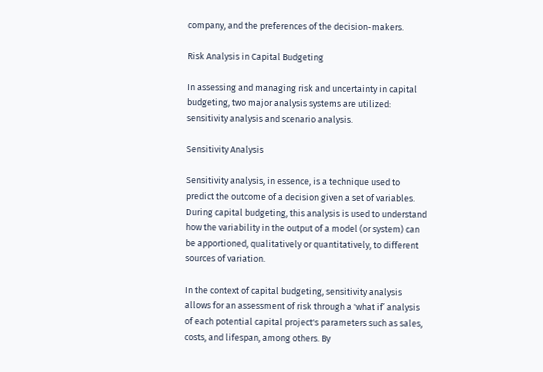company, and the preferences of the decision-makers.

Risk Analysis in Capital Budgeting

In assessing and managing risk and uncertainty in capital budgeting, two major analysis systems are utilized: sensitivity analysis and scenario analysis.

Sensitivity Analysis

Sensitivity analysis, in essence, is a technique used to predict the outcome of a decision given a set of variables. During capital budgeting, this analysis is used to understand how the variability in the output of a model (or system) can be apportioned, qualitatively or quantitatively, to different sources of variation.

In the context of capital budgeting, sensitivity analysis allows for an assessment of risk through a 'what if’ analysis of each potential capital project's parameters such as sales, costs, and lifespan, among others. By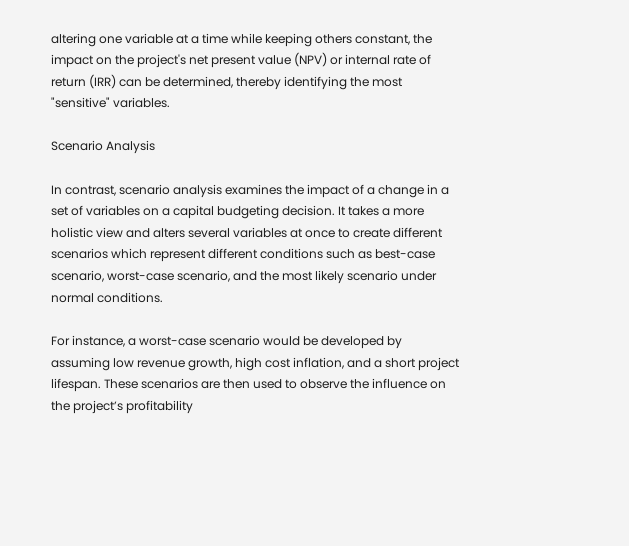altering one variable at a time while keeping others constant, the impact on the project's net present value (NPV) or internal rate of return (IRR) can be determined, thereby identifying the most "sensitive" variables.

Scenario Analysis

In contrast, scenario analysis examines the impact of a change in a set of variables on a capital budgeting decision. It takes a more holistic view and alters several variables at once to create different scenarios which represent different conditions such as best-case scenario, worst-case scenario, and the most likely scenario under normal conditions.

For instance, a worst-case scenario would be developed by assuming low revenue growth, high cost inflation, and a short project lifespan. These scenarios are then used to observe the influence on the project’s profitability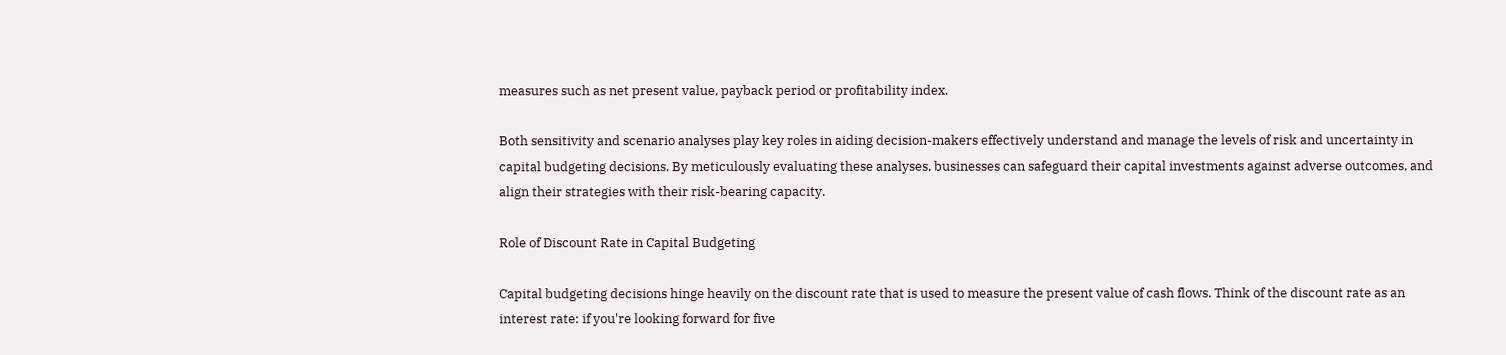measures such as net present value, payback period or profitability index.

Both sensitivity and scenario analyses play key roles in aiding decision-makers effectively understand and manage the levels of risk and uncertainty in capital budgeting decisions. By meticulously evaluating these analyses, businesses can safeguard their capital investments against adverse outcomes, and align their strategies with their risk-bearing capacity.

Role of Discount Rate in Capital Budgeting

Capital budgeting decisions hinge heavily on the discount rate that is used to measure the present value of cash flows. Think of the discount rate as an interest rate: if you're looking forward for five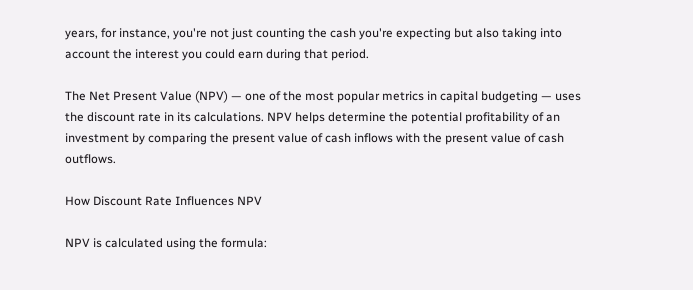years, for instance, you're not just counting the cash you're expecting but also taking into account the interest you could earn during that period.

The Net Present Value (NPV) — one of the most popular metrics in capital budgeting — uses the discount rate in its calculations. NPV helps determine the potential profitability of an investment by comparing the present value of cash inflows with the present value of cash outflows.

How Discount Rate Influences NPV

NPV is calculated using the formula: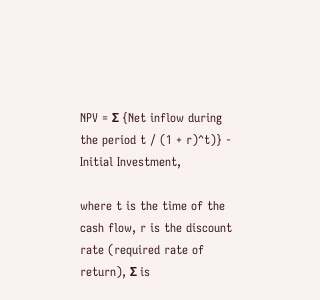NPV = Σ {Net inflow during the period t / (1 + r)^t)} - Initial Investment,

where t is the time of the cash flow, r is the discount rate (required rate of return), Σ is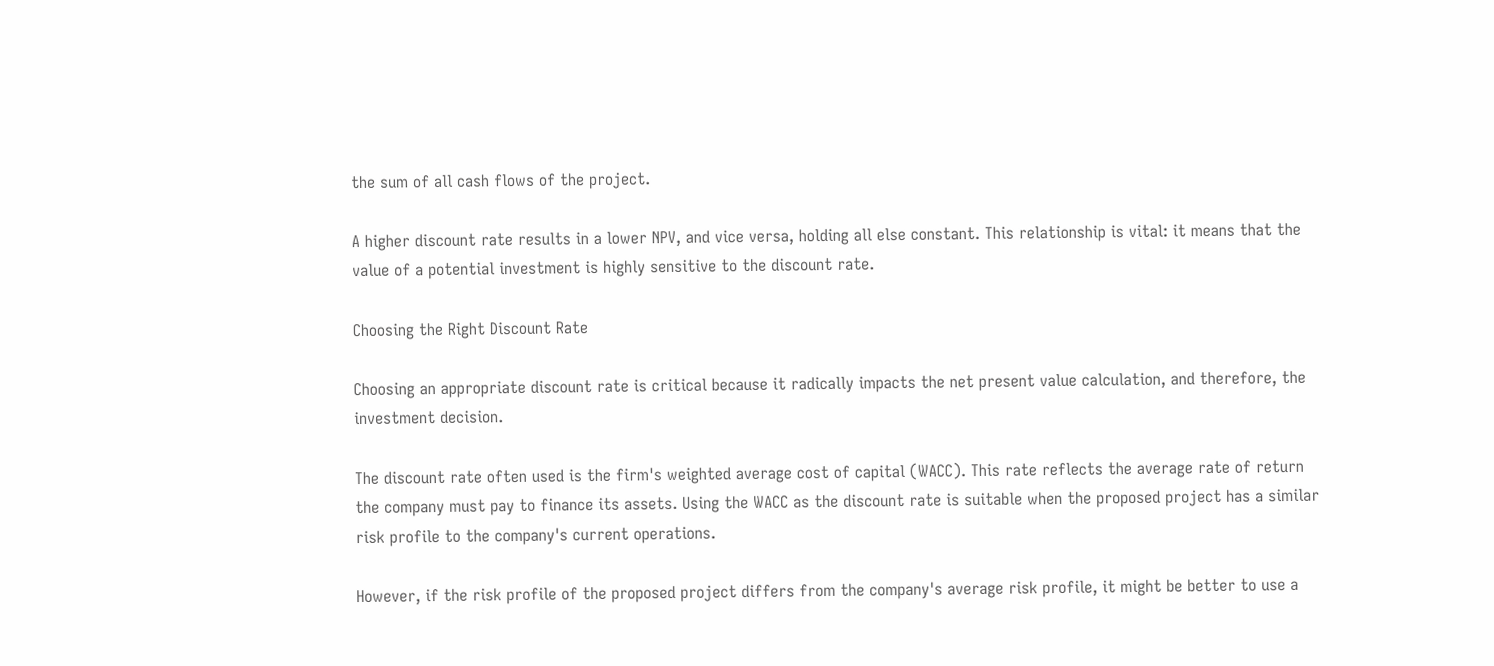the sum of all cash flows of the project.

A higher discount rate results in a lower NPV, and vice versa, holding all else constant. This relationship is vital: it means that the value of a potential investment is highly sensitive to the discount rate.

Choosing the Right Discount Rate

Choosing an appropriate discount rate is critical because it radically impacts the net present value calculation, and therefore, the investment decision.

The discount rate often used is the firm's weighted average cost of capital (WACC). This rate reflects the average rate of return the company must pay to finance its assets. Using the WACC as the discount rate is suitable when the proposed project has a similar risk profile to the company's current operations.

However, if the risk profile of the proposed project differs from the company's average risk profile, it might be better to use a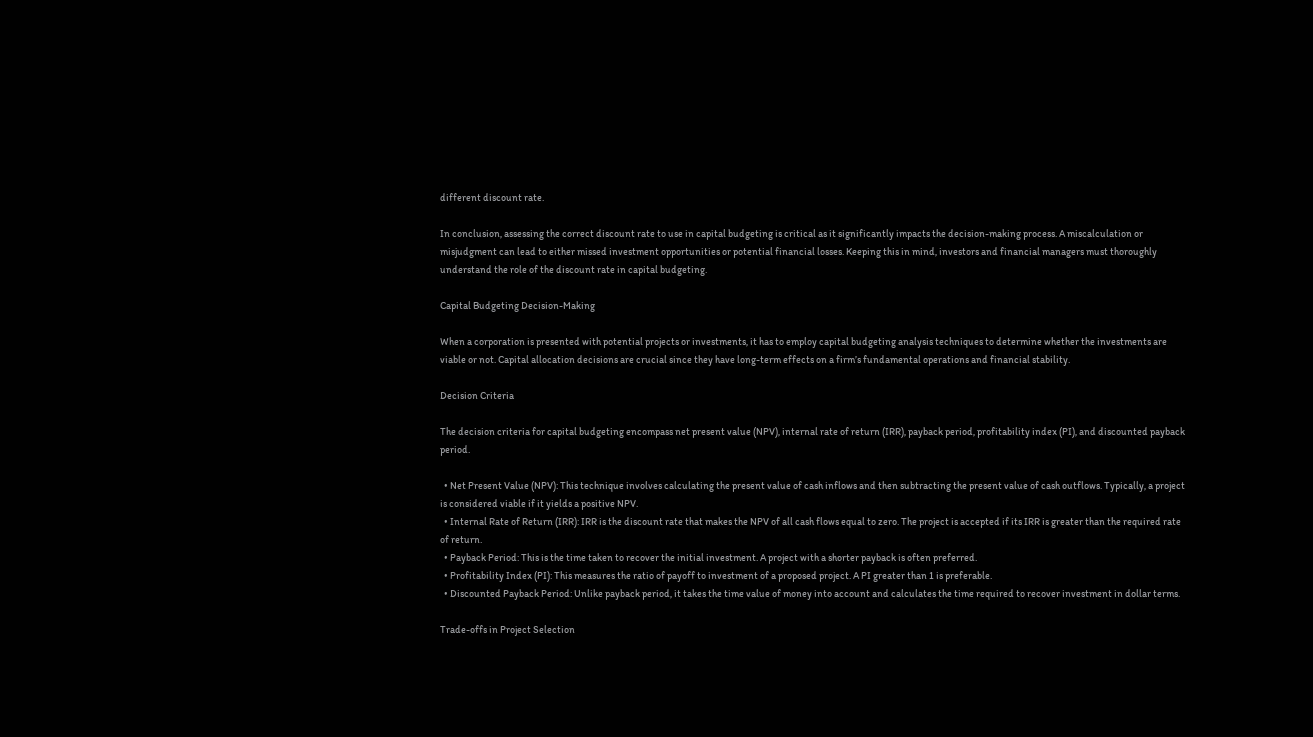different discount rate.

In conclusion, assessing the correct discount rate to use in capital budgeting is critical as it significantly impacts the decision-making process. A miscalculation or misjudgment can lead to either missed investment opportunities or potential financial losses. Keeping this in mind, investors and financial managers must thoroughly understand the role of the discount rate in capital budgeting.

Capital Budgeting Decision-Making

When a corporation is presented with potential projects or investments, it has to employ capital budgeting analysis techniques to determine whether the investments are viable or not. Capital allocation decisions are crucial since they have long-term effects on a firm’s fundamental operations and financial stability.

Decision Criteria

The decision criteria for capital budgeting encompass net present value (NPV), internal rate of return (IRR), payback period, profitability index (PI), and discounted payback period.

  • Net Present Value (NPV): This technique involves calculating the present value of cash inflows and then subtracting the present value of cash outflows. Typically, a project is considered viable if it yields a positive NPV.
  • Internal Rate of Return (IRR): IRR is the discount rate that makes the NPV of all cash flows equal to zero. The project is accepted if its IRR is greater than the required rate of return.
  • Payback Period: This is the time taken to recover the initial investment. A project with a shorter payback is often preferred.
  • Profitability Index (PI): This measures the ratio of payoff to investment of a proposed project. A PI greater than 1 is preferable.
  • Discounted Payback Period: Unlike payback period, it takes the time value of money into account and calculates the time required to recover investment in dollar terms.

Trade-offs in Project Selection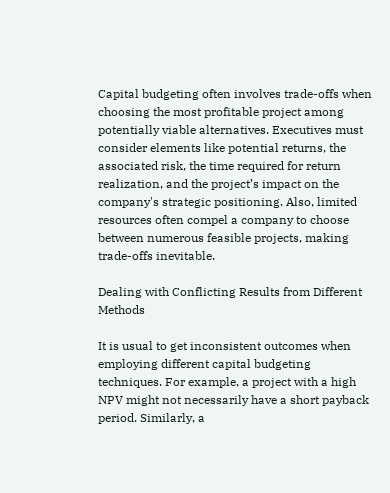Capital budgeting often involves trade-offs when choosing the most profitable project among potentially viable alternatives. Executives must consider elements like potential returns, the associated risk, the time required for return realization, and the project’s impact on the company's strategic positioning. Also, limited resources often compel a company to choose between numerous feasible projects, making trade-offs inevitable.

Dealing with Conflicting Results from Different Methods

It is usual to get inconsistent outcomes when employing different capital budgeting techniques. For example, a project with a high NPV might not necessarily have a short payback period. Similarly, a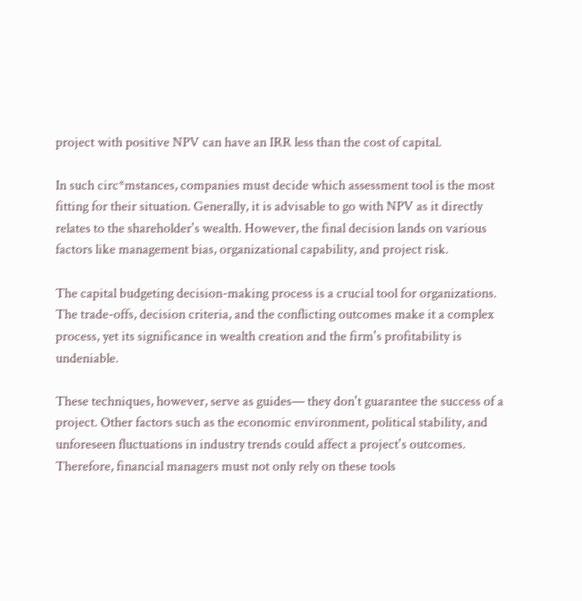project with positive NPV can have an IRR less than the cost of capital.

In such circ*mstances, companies must decide which assessment tool is the most fitting for their situation. Generally, it is advisable to go with NPV as it directly relates to the shareholder's wealth. However, the final decision lands on various factors like management bias, organizational capability, and project risk.

The capital budgeting decision-making process is a crucial tool for organizations. The trade-offs, decision criteria, and the conflicting outcomes make it a complex process, yet its significance in wealth creation and the firm's profitability is undeniable.

These techniques, however, serve as guides— they don't guarantee the success of a project. Other factors such as the economic environment, political stability, and unforeseen fluctuations in industry trends could affect a project's outcomes. Therefore, financial managers must not only rely on these tools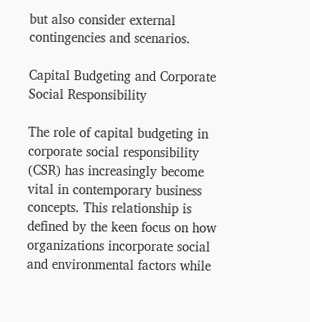but also consider external contingencies and scenarios.

Capital Budgeting and Corporate Social Responsibility

The role of capital budgeting in corporate social responsibility (CSR) has increasingly become vital in contemporary business concepts. This relationship is defined by the keen focus on how organizations incorporate social and environmental factors while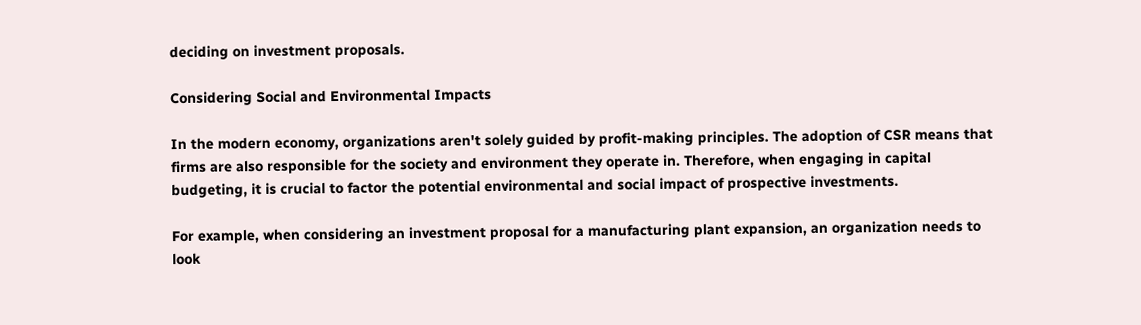deciding on investment proposals.

Considering Social and Environmental Impacts

In the modern economy, organizations aren't solely guided by profit-making principles. The adoption of CSR means that firms are also responsible for the society and environment they operate in. Therefore, when engaging in capital budgeting, it is crucial to factor the potential environmental and social impact of prospective investments.

For example, when considering an investment proposal for a manufacturing plant expansion, an organization needs to look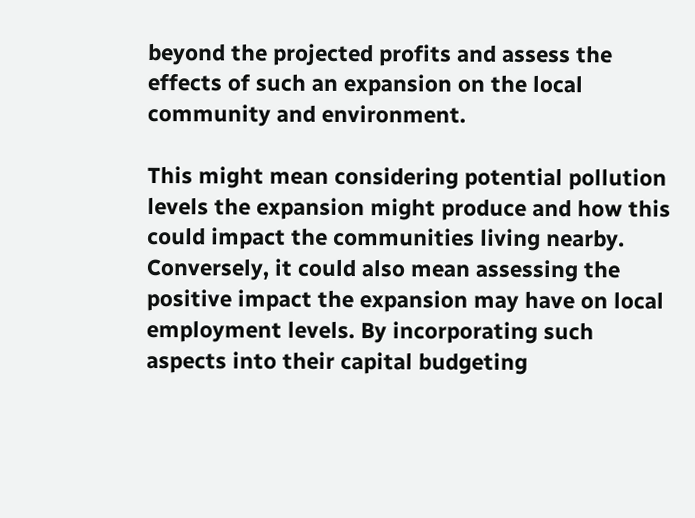beyond the projected profits and assess the effects of such an expansion on the local community and environment.

This might mean considering potential pollution levels the expansion might produce and how this could impact the communities living nearby. Conversely, it could also mean assessing the positive impact the expansion may have on local employment levels. By incorporating such aspects into their capital budgeting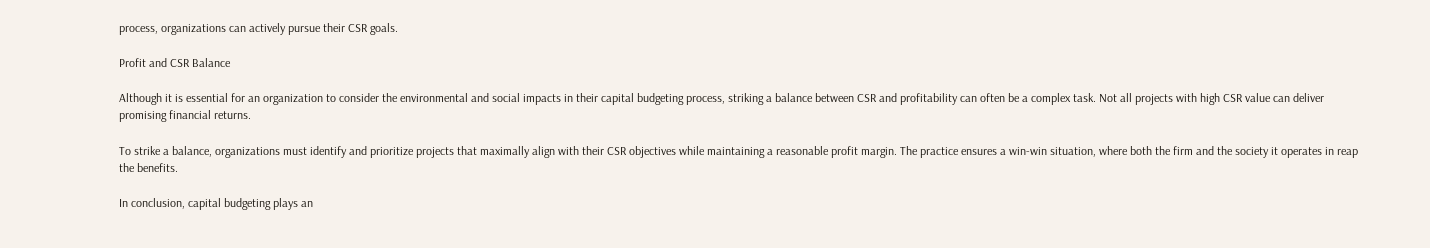process, organizations can actively pursue their CSR goals.

Profit and CSR Balance

Although it is essential for an organization to consider the environmental and social impacts in their capital budgeting process, striking a balance between CSR and profitability can often be a complex task. Not all projects with high CSR value can deliver promising financial returns.

To strike a balance, organizations must identify and prioritize projects that maximally align with their CSR objectives while maintaining a reasonable profit margin. The practice ensures a win-win situation, where both the firm and the society it operates in reap the benefits.

In conclusion, capital budgeting plays an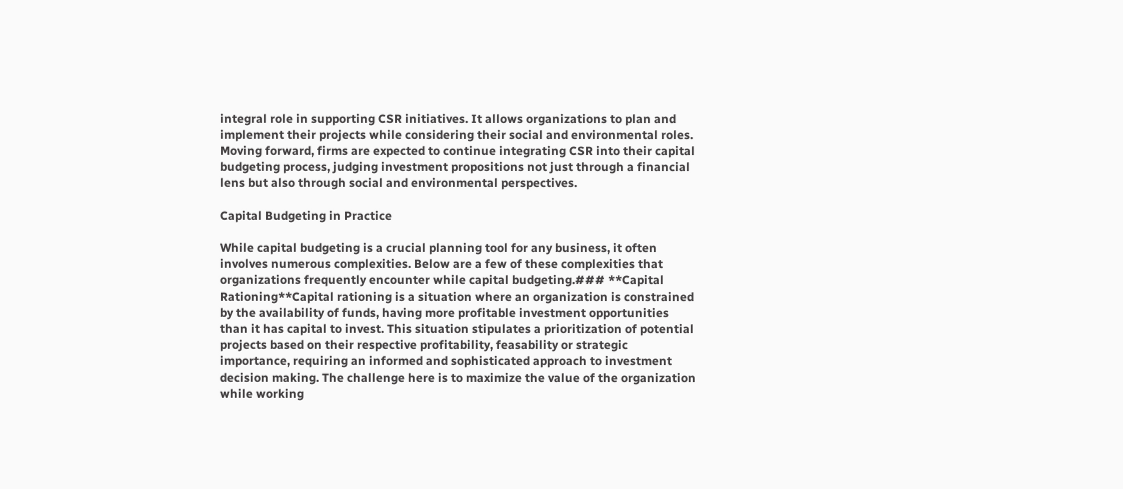integral role in supporting CSR initiatives. It allows organizations to plan and implement their projects while considering their social and environmental roles. Moving forward, firms are expected to continue integrating CSR into their capital budgeting process, judging investment propositions not just through a financial lens but also through social and environmental perspectives.

Capital Budgeting in Practice

While capital budgeting is a crucial planning tool for any business, it often involves numerous complexities. Below are a few of these complexities that organizations frequently encounter while capital budgeting.### **Capital Rationing**Capital rationing is a situation where an organization is constrained by the availability of funds, having more profitable investment opportunities than it has capital to invest. This situation stipulates a prioritization of potential projects based on their respective profitability, feasability or strategic importance, requiring an informed and sophisticated approach to investment decision making. The challenge here is to maximize the value of the organization while working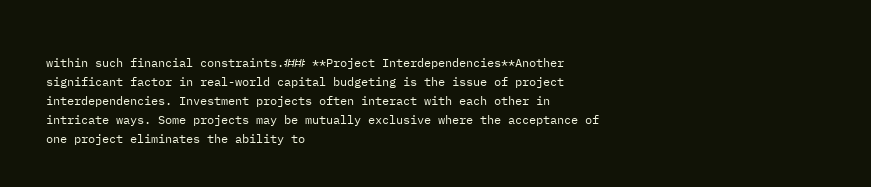within such financial constraints.### **Project Interdependencies**Another significant factor in real-world capital budgeting is the issue of project interdependencies. Investment projects often interact with each other in intricate ways. Some projects may be mutually exclusive where the acceptance of one project eliminates the ability to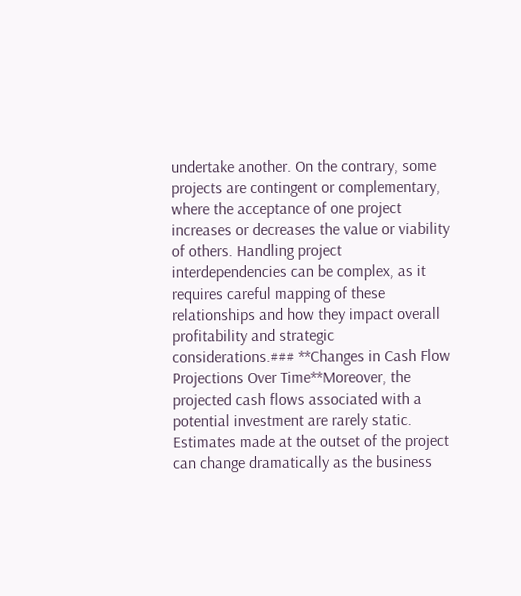undertake another. On the contrary, some projects are contingent or complementary, where the acceptance of one project increases or decreases the value or viability of others. Handling project interdependencies can be complex, as it requires careful mapping of these relationships and how they impact overall profitability and strategic considerations.### **Changes in Cash Flow Projections Over Time**Moreover, the projected cash flows associated with a potential investment are rarely static. Estimates made at the outset of the project can change dramatically as the business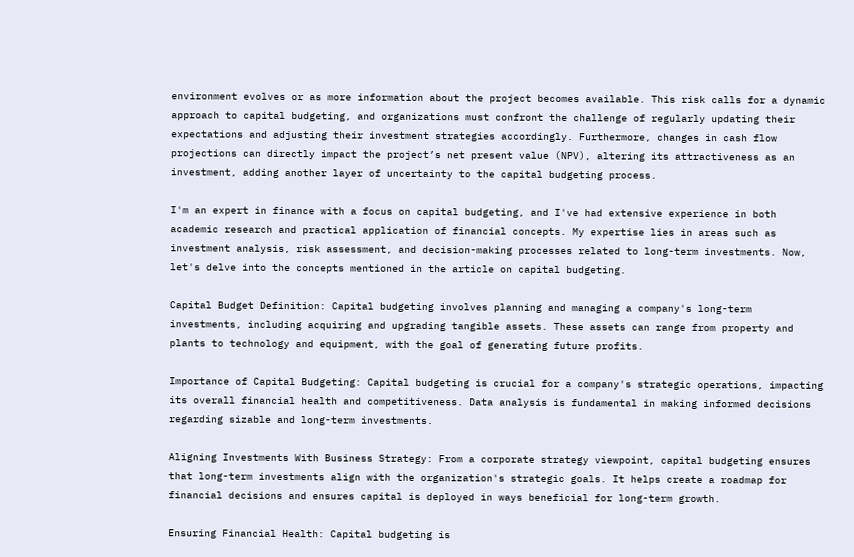environment evolves or as more information about the project becomes available. This risk calls for a dynamic approach to capital budgeting, and organizations must confront the challenge of regularly updating their expectations and adjusting their investment strategies accordingly. Furthermore, changes in cash flow projections can directly impact the project’s net present value (NPV), altering its attractiveness as an investment, adding another layer of uncertainty to the capital budgeting process.

I'm an expert in finance with a focus on capital budgeting, and I've had extensive experience in both academic research and practical application of financial concepts. My expertise lies in areas such as investment analysis, risk assessment, and decision-making processes related to long-term investments. Now, let's delve into the concepts mentioned in the article on capital budgeting.

Capital Budget Definition: Capital budgeting involves planning and managing a company's long-term investments, including acquiring and upgrading tangible assets. These assets can range from property and plants to technology and equipment, with the goal of generating future profits.

Importance of Capital Budgeting: Capital budgeting is crucial for a company's strategic operations, impacting its overall financial health and competitiveness. Data analysis is fundamental in making informed decisions regarding sizable and long-term investments.

Aligning Investments With Business Strategy: From a corporate strategy viewpoint, capital budgeting ensures that long-term investments align with the organization's strategic goals. It helps create a roadmap for financial decisions and ensures capital is deployed in ways beneficial for long-term growth.

Ensuring Financial Health: Capital budgeting is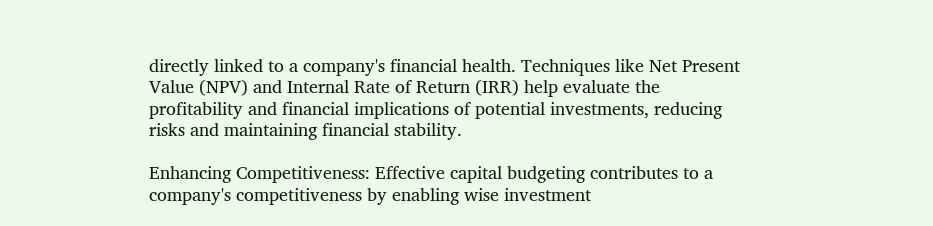directly linked to a company's financial health. Techniques like Net Present Value (NPV) and Internal Rate of Return (IRR) help evaluate the profitability and financial implications of potential investments, reducing risks and maintaining financial stability.

Enhancing Competitiveness: Effective capital budgeting contributes to a company's competitiveness by enabling wise investment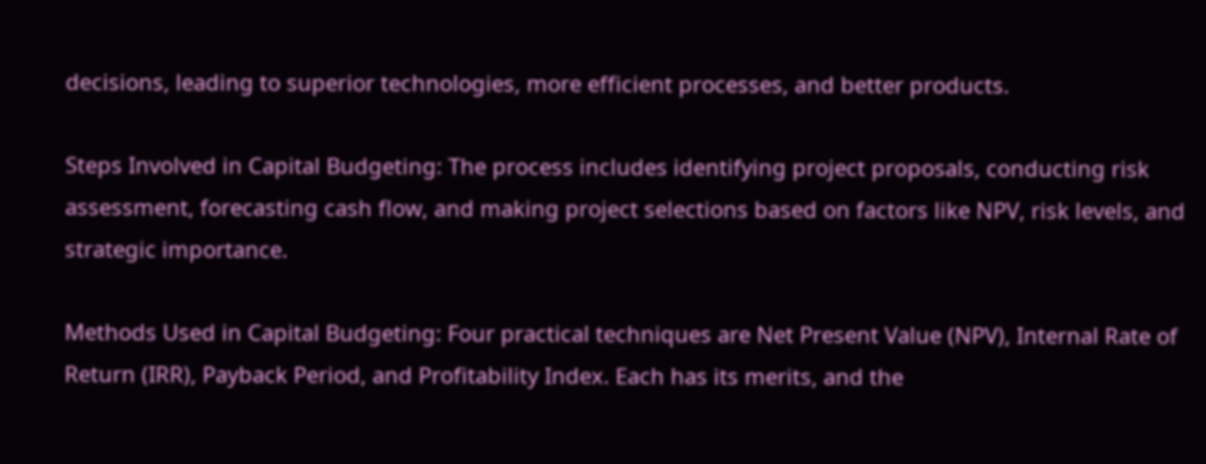decisions, leading to superior technologies, more efficient processes, and better products.

Steps Involved in Capital Budgeting: The process includes identifying project proposals, conducting risk assessment, forecasting cash flow, and making project selections based on factors like NPV, risk levels, and strategic importance.

Methods Used in Capital Budgeting: Four practical techniques are Net Present Value (NPV), Internal Rate of Return (IRR), Payback Period, and Profitability Index. Each has its merits, and the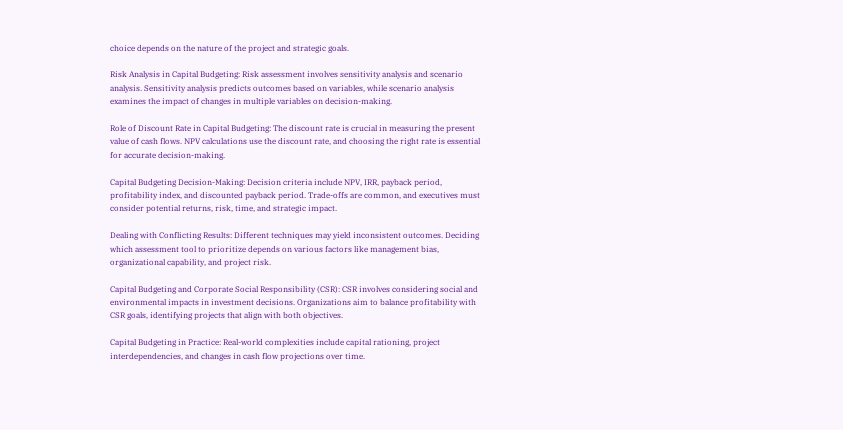choice depends on the nature of the project and strategic goals.

Risk Analysis in Capital Budgeting: Risk assessment involves sensitivity analysis and scenario analysis. Sensitivity analysis predicts outcomes based on variables, while scenario analysis examines the impact of changes in multiple variables on decision-making.

Role of Discount Rate in Capital Budgeting: The discount rate is crucial in measuring the present value of cash flows. NPV calculations use the discount rate, and choosing the right rate is essential for accurate decision-making.

Capital Budgeting Decision-Making: Decision criteria include NPV, IRR, payback period, profitability index, and discounted payback period. Trade-offs are common, and executives must consider potential returns, risk, time, and strategic impact.

Dealing with Conflicting Results: Different techniques may yield inconsistent outcomes. Deciding which assessment tool to prioritize depends on various factors like management bias, organizational capability, and project risk.

Capital Budgeting and Corporate Social Responsibility (CSR): CSR involves considering social and environmental impacts in investment decisions. Organizations aim to balance profitability with CSR goals, identifying projects that align with both objectives.

Capital Budgeting in Practice: Real-world complexities include capital rationing, project interdependencies, and changes in cash flow projections over time.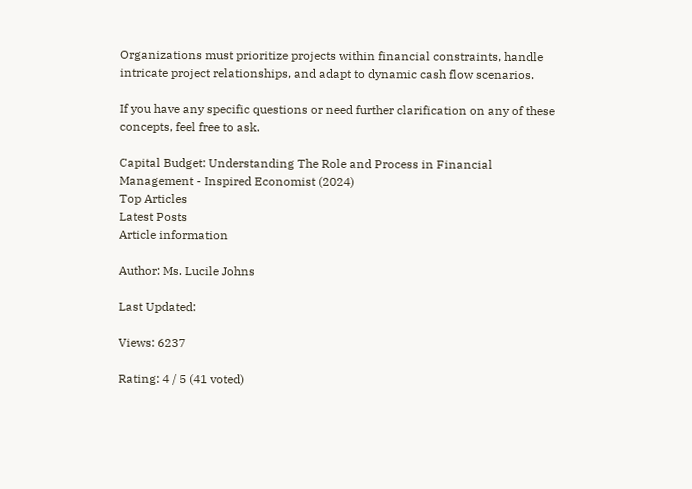Organizations must prioritize projects within financial constraints, handle intricate project relationships, and adapt to dynamic cash flow scenarios.

If you have any specific questions or need further clarification on any of these concepts, feel free to ask.

Capital Budget: Understanding The Role and Process in Financial Management - Inspired Economist (2024)
Top Articles
Latest Posts
Article information

Author: Ms. Lucile Johns

Last Updated:

Views: 6237

Rating: 4 / 5 (41 voted)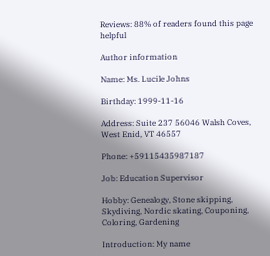Reviews: 88% of readers found this page helpful

Author information

Name: Ms. Lucile Johns

Birthday: 1999-11-16

Address: Suite 237 56046 Walsh Coves, West Enid, VT 46557

Phone: +59115435987187

Job: Education Supervisor

Hobby: Genealogy, Stone skipping, Skydiving, Nordic skating, Couponing, Coloring, Gardening

Introduction: My name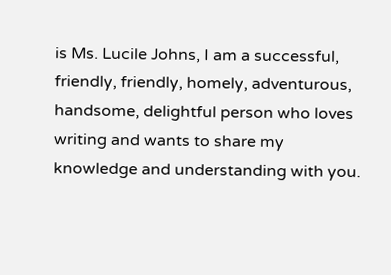is Ms. Lucile Johns, I am a successful, friendly, friendly, homely, adventurous, handsome, delightful person who loves writing and wants to share my knowledge and understanding with you.